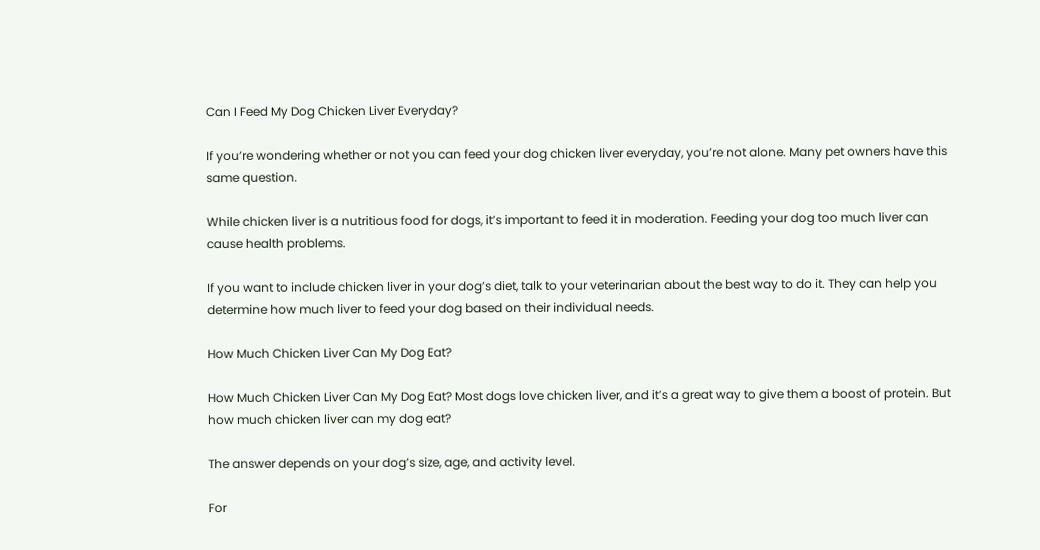Can I Feed My Dog Chicken Liver Everyday?

If you’re wondering whether or not you can feed your dog chicken liver everyday, you’re not alone. Many pet owners have this same question.

While chicken liver is a nutritious food for dogs, it’s important to feed it in moderation. Feeding your dog too much liver can cause health problems.

If you want to include chicken liver in your dog’s diet, talk to your veterinarian about the best way to do it. They can help you determine how much liver to feed your dog based on their individual needs.

How Much Chicken Liver Can My Dog Eat?

How Much Chicken Liver Can My Dog Eat? Most dogs love chicken liver, and it’s a great way to give them a boost of protein. But how much chicken liver can my dog eat?

The answer depends on your dog’s size, age, and activity level.

For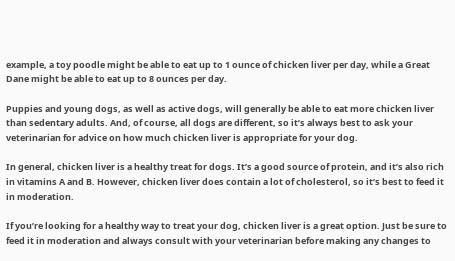example, a toy poodle might be able to eat up to 1 ounce of chicken liver per day, while a Great Dane might be able to eat up to 8 ounces per day.

Puppies and young dogs, as well as active dogs, will generally be able to eat more chicken liver than sedentary adults. And, of course, all dogs are different, so it’s always best to ask your veterinarian for advice on how much chicken liver is appropriate for your dog.

In general, chicken liver is a healthy treat for dogs. It’s a good source of protein, and it’s also rich in vitamins A and B. However, chicken liver does contain a lot of cholesterol, so it’s best to feed it in moderation.

If you’re looking for a healthy way to treat your dog, chicken liver is a great option. Just be sure to feed it in moderation and always consult with your veterinarian before making any changes to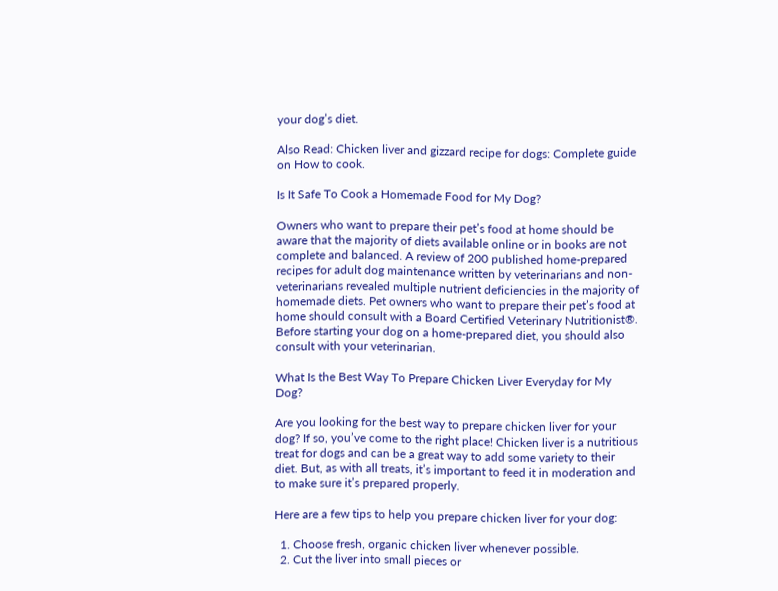your dog’s diet.

Also Read: Chicken liver and gizzard recipe for dogs: Complete guide on How to cook.

Is It Safe To Cook a Homemade Food for My Dog?

Owners who want to prepare their pet’s food at home should be aware that the majority of diets available online or in books are not complete and balanced. A review of 200 published home-prepared recipes for adult dog maintenance written by veterinarians and non-veterinarians revealed multiple nutrient deficiencies in the majority of homemade diets. Pet owners who want to prepare their pet’s food at home should consult with a Board Certified Veterinary Nutritionist®. Before starting your dog on a home-prepared diet, you should also consult with your veterinarian.

What Is the Best Way To Prepare Chicken Liver Everyday for My Dog?

Are you looking for the best way to prepare chicken liver for your dog? If so, you’ve come to the right place! Chicken liver is a nutritious treat for dogs and can be a great way to add some variety to their diet. But, as with all treats, it’s important to feed it in moderation and to make sure it’s prepared properly.

Here are a few tips to help you prepare chicken liver for your dog:

  1. Choose fresh, organic chicken liver whenever possible.
  2. Cut the liver into small pieces or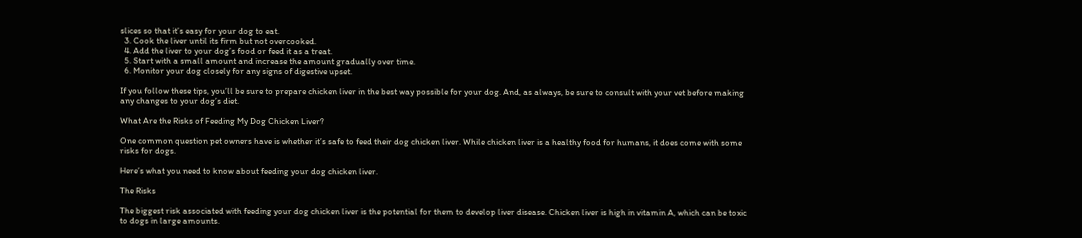slices so that it’s easy for your dog to eat.
  3. Cook the liver until its firm but not overcooked.
  4. Add the liver to your dog’s food or feed it as a treat.
  5. Start with a small amount and increase the amount gradually over time.
  6. Monitor your dog closely for any signs of digestive upset.

If you follow these tips, you’ll be sure to prepare chicken liver in the best way possible for your dog. And, as always, be sure to consult with your vet before making any changes to your dog’s diet.

What Are the Risks of Feeding My Dog Chicken Liver?

One common question pet owners have is whether it’s safe to feed their dog chicken liver. While chicken liver is a healthy food for humans, it does come with some risks for dogs.

Here’s what you need to know about feeding your dog chicken liver.

The Risks

The biggest risk associated with feeding your dog chicken liver is the potential for them to develop liver disease. Chicken liver is high in vitamin A, which can be toxic to dogs in large amounts.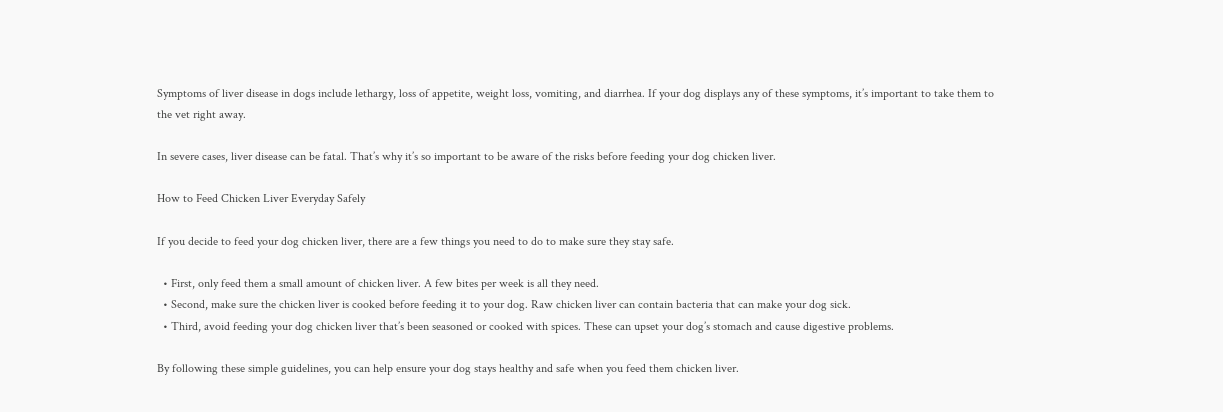Symptoms of liver disease in dogs include lethargy, loss of appetite, weight loss, vomiting, and diarrhea. If your dog displays any of these symptoms, it’s important to take them to the vet right away.

In severe cases, liver disease can be fatal. That’s why it’s so important to be aware of the risks before feeding your dog chicken liver.

How to Feed Chicken Liver Everyday Safely

If you decide to feed your dog chicken liver, there are a few things you need to do to make sure they stay safe.

  • First, only feed them a small amount of chicken liver. A few bites per week is all they need.
  • Second, make sure the chicken liver is cooked before feeding it to your dog. Raw chicken liver can contain bacteria that can make your dog sick.
  • Third, avoid feeding your dog chicken liver that’s been seasoned or cooked with spices. These can upset your dog’s stomach and cause digestive problems.

By following these simple guidelines, you can help ensure your dog stays healthy and safe when you feed them chicken liver.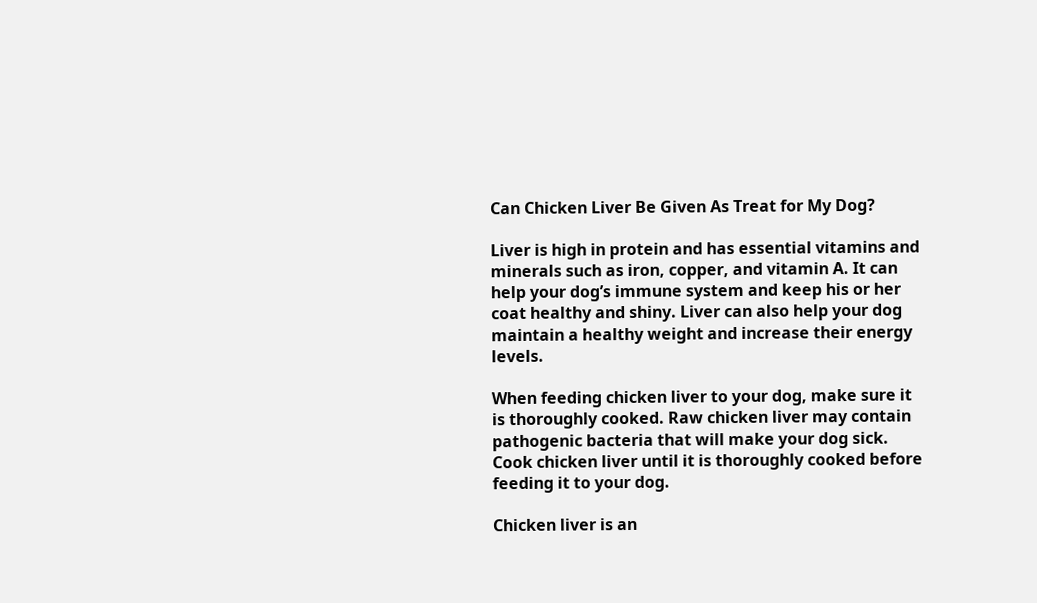Can Chicken Liver Be Given As Treat for My Dog?

Liver is high in protein and has essential vitamins and minerals such as iron, copper, and vitamin A. It can help your dog’s immune system and keep his or her coat healthy and shiny. Liver can also help your dog maintain a healthy weight and increase their energy levels.

When feeding chicken liver to your dog, make sure it is thoroughly cooked. Raw chicken liver may contain pathogenic bacteria that will make your dog sick. Cook chicken liver until it is thoroughly cooked before feeding it to your dog.

Chicken liver is an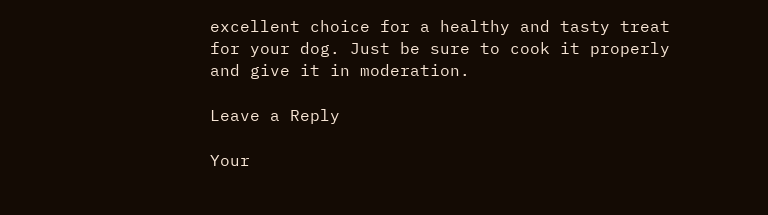excellent choice for a healthy and tasty treat for your dog. Just be sure to cook it properly and give it in moderation.

Leave a Reply

Your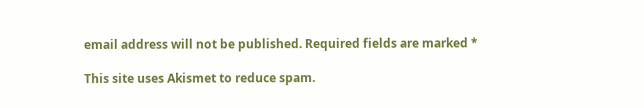email address will not be published. Required fields are marked *

This site uses Akismet to reduce spam.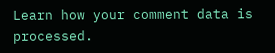Learn how your comment data is processed.